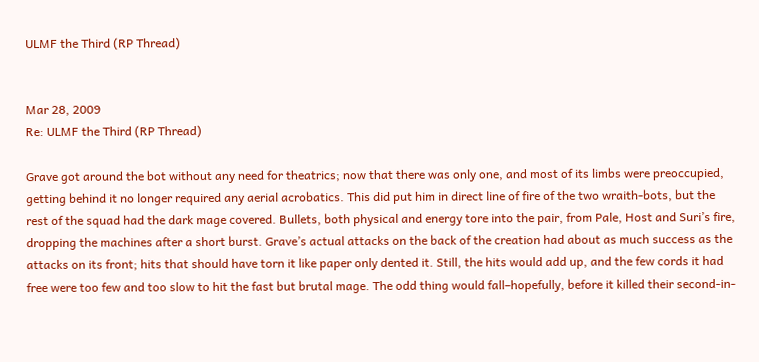ULMF the Third (RP Thread)


Mar 28, 2009
Re: ULMF the Third (RP Thread)

Grave got around the bot without any need for theatrics; now that there was only one, and most of its limbs were preoccupied, getting behind it no longer required any aerial acrobatics. This did put him in direct line of fire of the two wraith-bots, but the rest of the squad had the dark mage covered. Bullets, both physical and energy tore into the pair, from Pale, Host and Suri’s fire, dropping the machines after a short burst. Grave’s actual attacks on the back of the creation had about as much success as the attacks on its front; hits that should have torn it like paper only dented it. Still, the hits would add up, and the few cords it had free were too few and too slow to hit the fast but brutal mage. The odd thing would fall–hopefully, before it killed their second-in-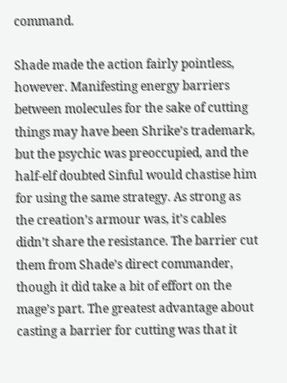command.

Shade made the action fairly pointless, however. Manifesting energy barriers between molecules for the sake of cutting things may have been Shrike’s trademark, but the psychic was preoccupied, and the half-elf doubted Sinful would chastise him for using the same strategy. As strong as the creation’s armour was, it’s cables didn’t share the resistance. The barrier cut them from Shade’s direct commander, though it did take a bit of effort on the mage’s part. The greatest advantage about casting a barrier for cutting was that it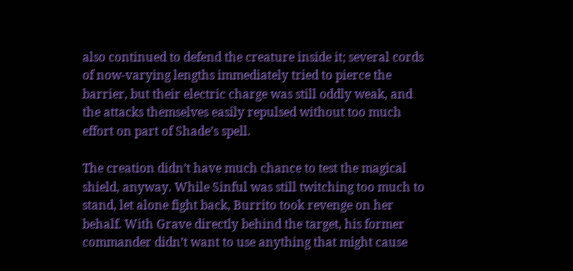also continued to defend the creature inside it; several cords of now-varying lengths immediately tried to pierce the barrier, but their electric charge was still oddly weak, and the attacks themselves easily repulsed without too much effort on part of Shade’s spell.

The creation didn’t have much chance to test the magical shield, anyway. While Sinful was still twitching too much to stand, let alone fight back, Burrito took revenge on her behalf. With Grave directly behind the target, his former commander didn’t want to use anything that might cause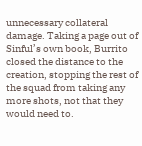unnecessary collateral damage. Taking a page out of Sinful’s own book, Burrito closed the distance to the creation, stopping the rest of the squad from taking any more shots, not that they would need to.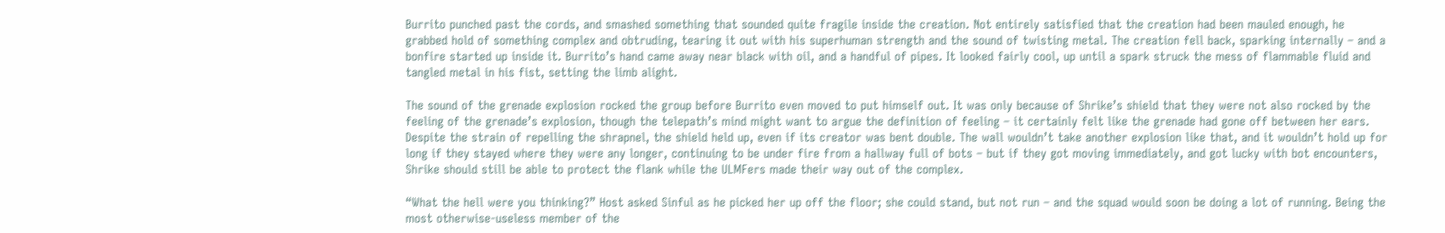Burrito punched past the cords, and smashed something that sounded quite fragile inside the creation. Not entirely satisfied that the creation had been mauled enough, he grabbed hold of something complex and obtruding, tearing it out with his superhuman strength and the sound of twisting metal. The creation fell back, sparking internally – and a bonfire started up inside it. Burrito’s hand came away near black with oil, and a handful of pipes. It looked fairly cool, up until a spark struck the mess of flammable fluid and tangled metal in his fist, setting the limb alight.

The sound of the grenade explosion rocked the group before Burrito even moved to put himself out. It was only because of Shrike’s shield that they were not also rocked by the feeling of the grenade’s explosion, though the telepath’s mind might want to argue the definition of feeling – it certainly felt like the grenade had gone off between her ears. Despite the strain of repelling the shrapnel, the shield held up, even if its creator was bent double. The wall wouldn’t take another explosion like that, and it wouldn’t hold up for long if they stayed where they were any longer, continuing to be under fire from a hallway full of bots – but if they got moving immediately, and got lucky with bot encounters, Shrike should still be able to protect the flank while the ULMFers made their way out of the complex.

“What the hell were you thinking?” Host asked Sinful as he picked her up off the floor; she could stand, but not run – and the squad would soon be doing a lot of running. Being the most otherwise-useless member of the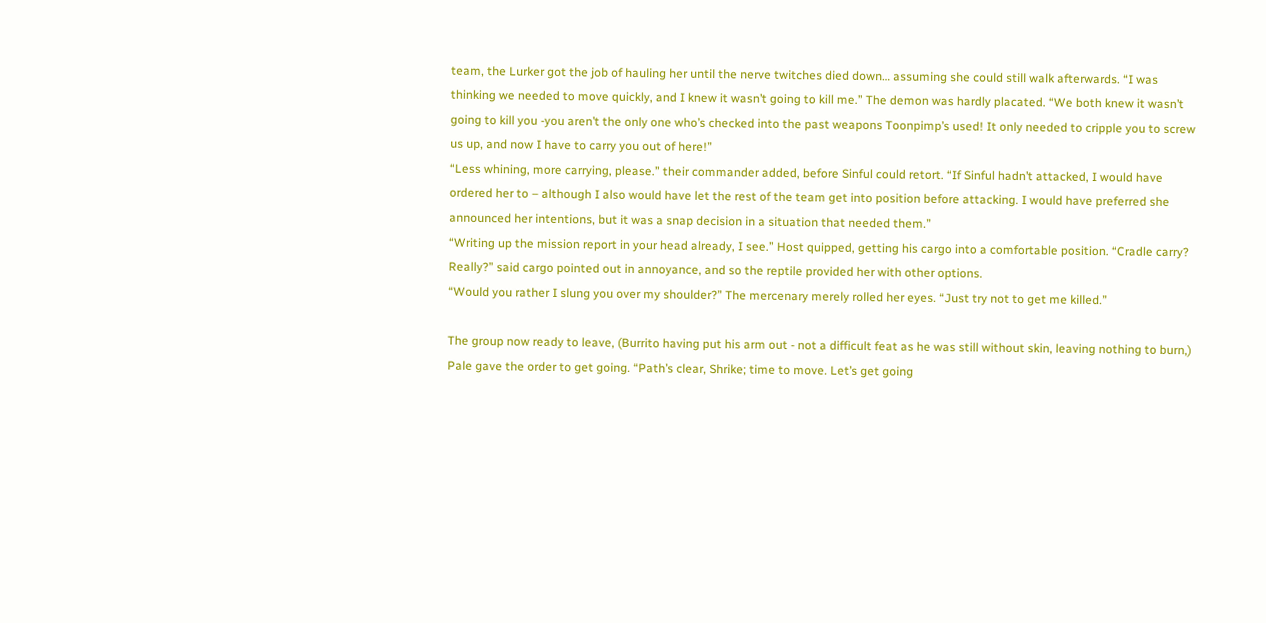team, the Lurker got the job of hauling her until the nerve twitches died down… assuming she could still walk afterwards. “I was thinking we needed to move quickly, and I knew it wasn’t going to kill me.” The demon was hardly placated. “We both knew it wasn’t going to kill you -you aren’t the only one who’s checked into the past weapons Toonpimp’s used! It only needed to cripple you to screw us up, and now I have to carry you out of here!”
“Less whining, more carrying, please.” their commander added, before Sinful could retort. “If Sinful hadn’t attacked, I would have ordered her to – although I also would have let the rest of the team get into position before attacking. I would have preferred she announced her intentions, but it was a snap decision in a situation that needed them.”
“Writing up the mission report in your head already, I see.” Host quipped, getting his cargo into a comfortable position. “Cradle carry? Really?” said cargo pointed out in annoyance, and so the reptile provided her with other options.
“Would you rather I slung you over my shoulder?” The mercenary merely rolled her eyes. “Just try not to get me killed.”

The group now ready to leave, (Burrito having put his arm out - not a difficult feat as he was still without skin, leaving nothing to burn,) Pale gave the order to get going. “Path’s clear, Shrike; time to move. Let’s get going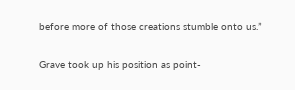before more of those creations stumble onto us.”

Grave took up his position as point-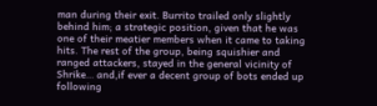man during their exit. Burrito trailed only slightly behind him; a strategic position, given that he was one of their meatier members when it came to taking hits. The rest of the group, being squishier and ranged attackers, stayed in the general vicinity of Shrike… and,if ever a decent group of bots ended up following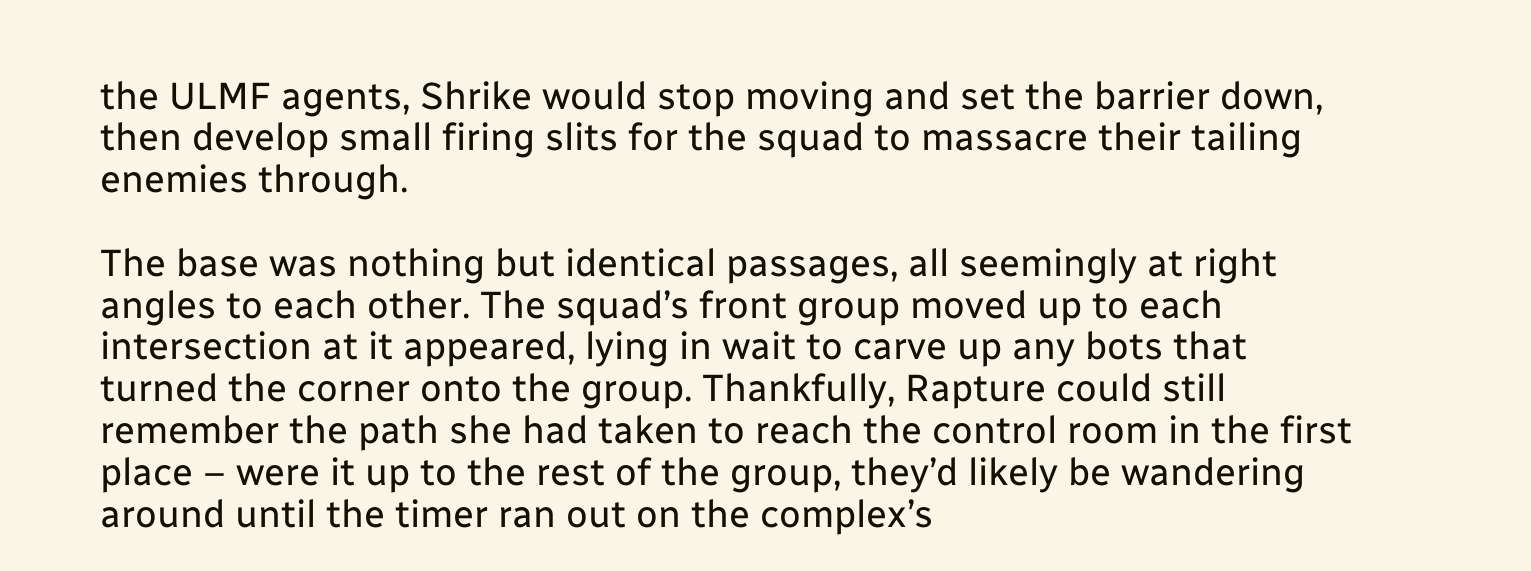the ULMF agents, Shrike would stop moving and set the barrier down, then develop small firing slits for the squad to massacre their tailing enemies through.

The base was nothing but identical passages, all seemingly at right angles to each other. The squad’s front group moved up to each intersection at it appeared, lying in wait to carve up any bots that turned the corner onto the group. Thankfully, Rapture could still remember the path she had taken to reach the control room in the first place – were it up to the rest of the group, they’d likely be wandering around until the timer ran out on the complex’s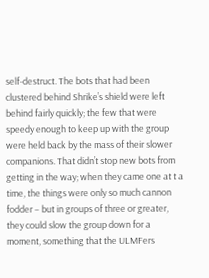self-destruct. The bots that had been clustered behind Shrike’s shield were left behind fairly quickly; the few that were speedy enough to keep up with the group were held back by the mass of their slower companions. That didn’t stop new bots from getting in the way; when they came one at t a time, the things were only so much cannon fodder – but in groups of three or greater, they could slow the group down for a moment, something that the ULMFers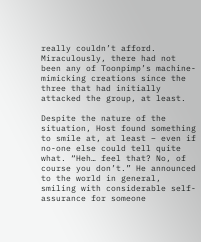really couldn’t afford. Miraculously, there had not been any of Toonpimp’s machine-mimicking creations since the three that had initially attacked the group, at least.

Despite the nature of the situation, Host found something to smile at, at least – even if no-one else could tell quite what. “Heh… feel that? No, of course you don’t.” He announced to the world in general, smiling with considerable self-assurance for someone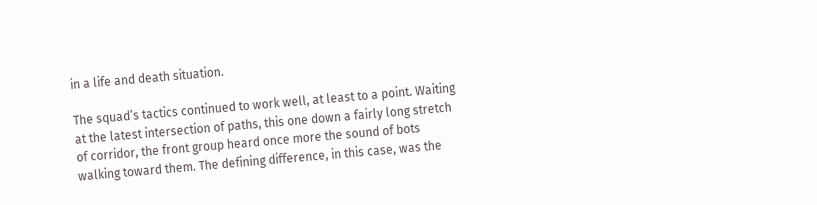in a life and death situation.

The squad’s tactics continued to work well, at least to a point. Waiting at the latest intersection of paths, this one down a fairly long stretch of corridor, the front group heard once more the sound of bots walking toward them. The defining difference, in this case, was the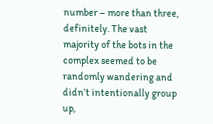number – more than three, definitely. The vast majority of the bots in the complex seemed to be randomly wandering and didn’t intentionally group up,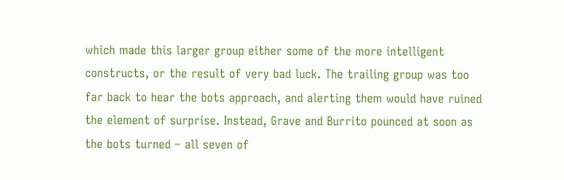which made this larger group either some of the more intelligent constructs, or the result of very bad luck. The trailing group was too far back to hear the bots approach, and alerting them would have ruined the element of surprise. Instead, Grave and Burrito pounced at soon as the bots turned – all seven of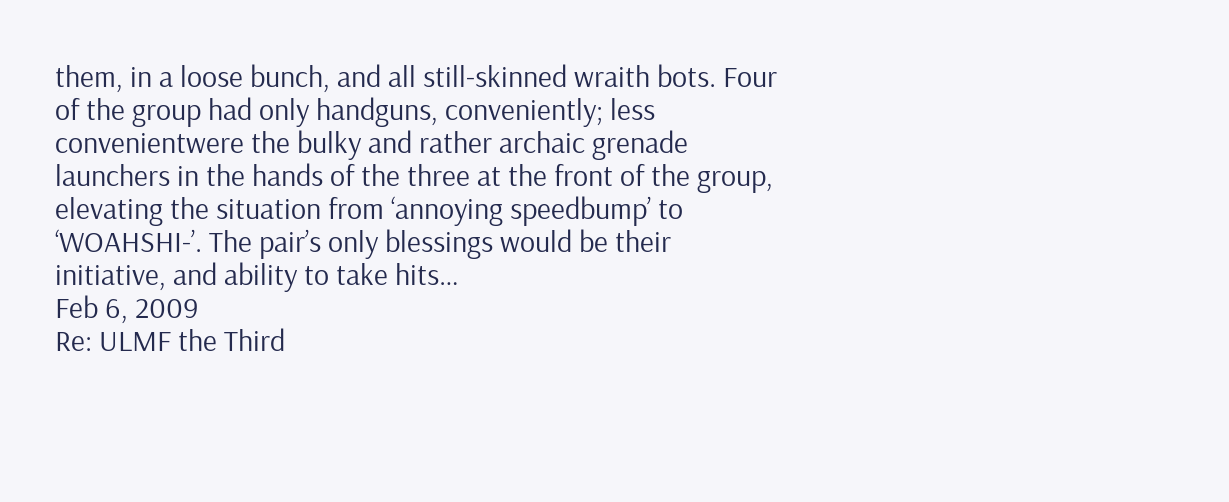them, in a loose bunch, and all still-skinned wraith bots. Four of the group had only handguns, conveniently; less convenientwere the bulky and rather archaic grenade launchers in the hands of the three at the front of the group, elevating the situation from ‘annoying speedbump’ to ‘WOAHSHI-’. The pair’s only blessings would be their initiative, and ability to take hits…
Feb 6, 2009
Re: ULMF the Third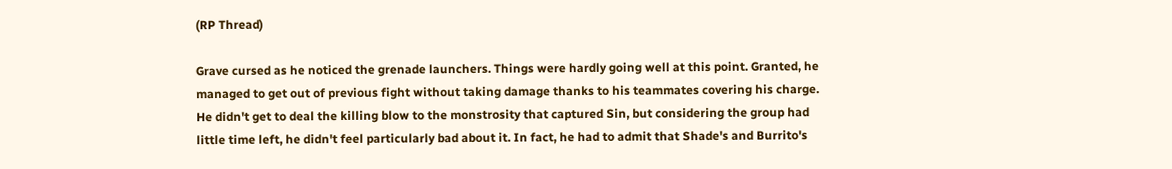(RP Thread)

Grave cursed as he noticed the grenade launchers. Things were hardly going well at this point. Granted, he managed to get out of previous fight without taking damage thanks to his teammates covering his charge. He didn't get to deal the killing blow to the monstrosity that captured Sin, but considering the group had little time left, he didn't feel particularly bad about it. In fact, he had to admit that Shade's and Burrito's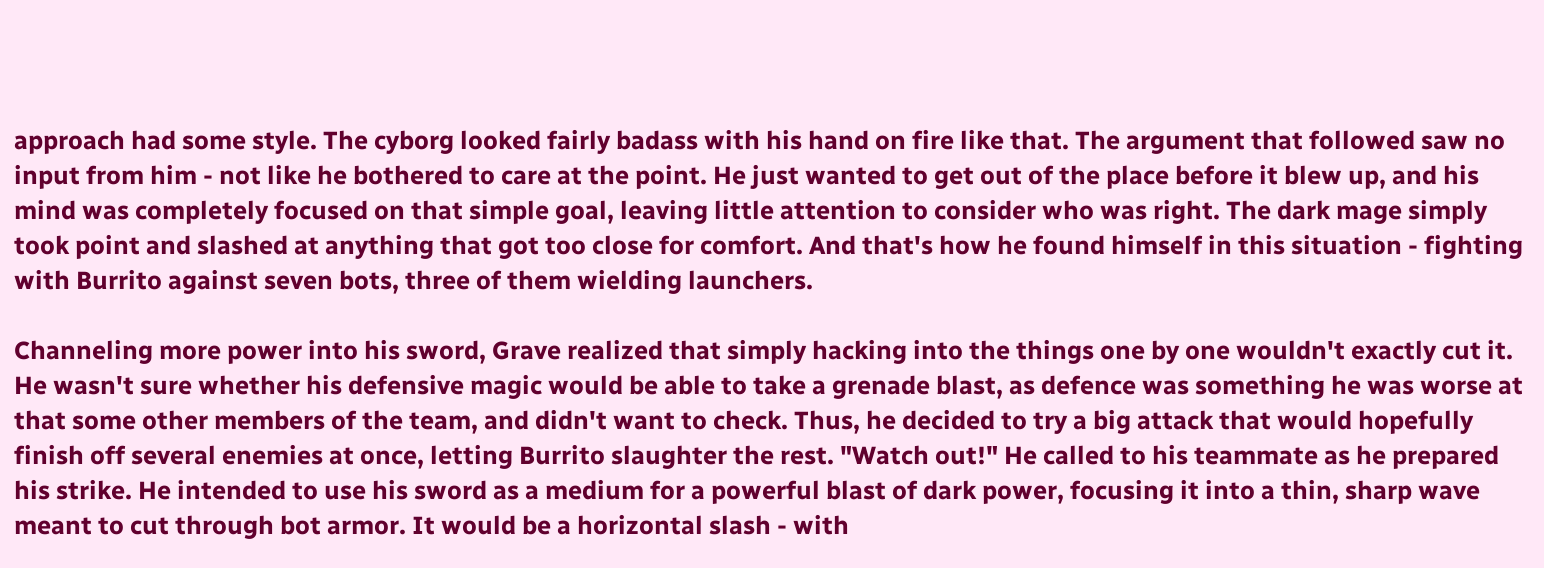approach had some style. The cyborg looked fairly badass with his hand on fire like that. The argument that followed saw no input from him - not like he bothered to care at the point. He just wanted to get out of the place before it blew up, and his mind was completely focused on that simple goal, leaving little attention to consider who was right. The dark mage simply took point and slashed at anything that got too close for comfort. And that's how he found himself in this situation - fighting with Burrito against seven bots, three of them wielding launchers.

Channeling more power into his sword, Grave realized that simply hacking into the things one by one wouldn't exactly cut it. He wasn't sure whether his defensive magic would be able to take a grenade blast, as defence was something he was worse at that some other members of the team, and didn't want to check. Thus, he decided to try a big attack that would hopefully finish off several enemies at once, letting Burrito slaughter the rest. "Watch out!" He called to his teammate as he prepared his strike. He intended to use his sword as a medium for a powerful blast of dark power, focusing it into a thin, sharp wave meant to cut through bot armor. It would be a horizontal slash - with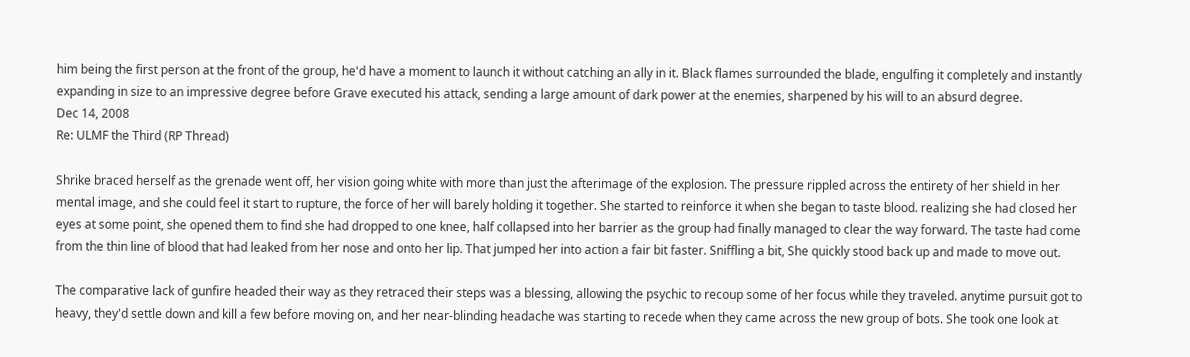him being the first person at the front of the group, he'd have a moment to launch it without catching an ally in it. Black flames surrounded the blade, engulfing it completely and instantly expanding in size to an impressive degree before Grave executed his attack, sending a large amount of dark power at the enemies, sharpened by his will to an absurd degree.
Dec 14, 2008
Re: ULMF the Third (RP Thread)

Shrike braced herself as the grenade went off, her vision going white with more than just the afterimage of the explosion. The pressure rippled across the entirety of her shield in her mental image, and she could feel it start to rupture, the force of her will barely holding it together. She started to reinforce it when she began to taste blood. realizing she had closed her eyes at some point, she opened them to find she had dropped to one knee, half collapsed into her barrier as the group had finally managed to clear the way forward. The taste had come from the thin line of blood that had leaked from her nose and onto her lip. That jumped her into action a fair bit faster. Sniffling a bit, She quickly stood back up and made to move out.

The comparative lack of gunfire headed their way as they retraced their steps was a blessing, allowing the psychic to recoup some of her focus while they traveled. anytime pursuit got to heavy, they'd settle down and kill a few before moving on, and her near-blinding headache was starting to recede when they came across the new group of bots. She took one look at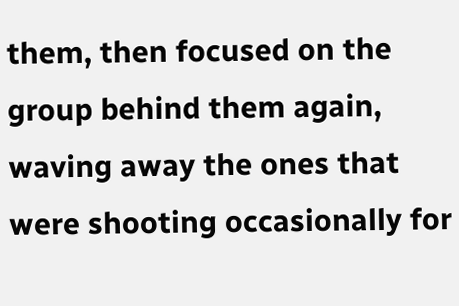them, then focused on the group behind them again, waving away the ones that were shooting occasionally for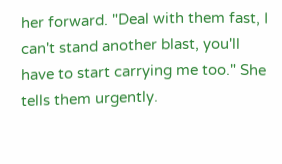her forward. "Deal with them fast, I can't stand another blast, you'll have to start carrying me too." She tells them urgently.